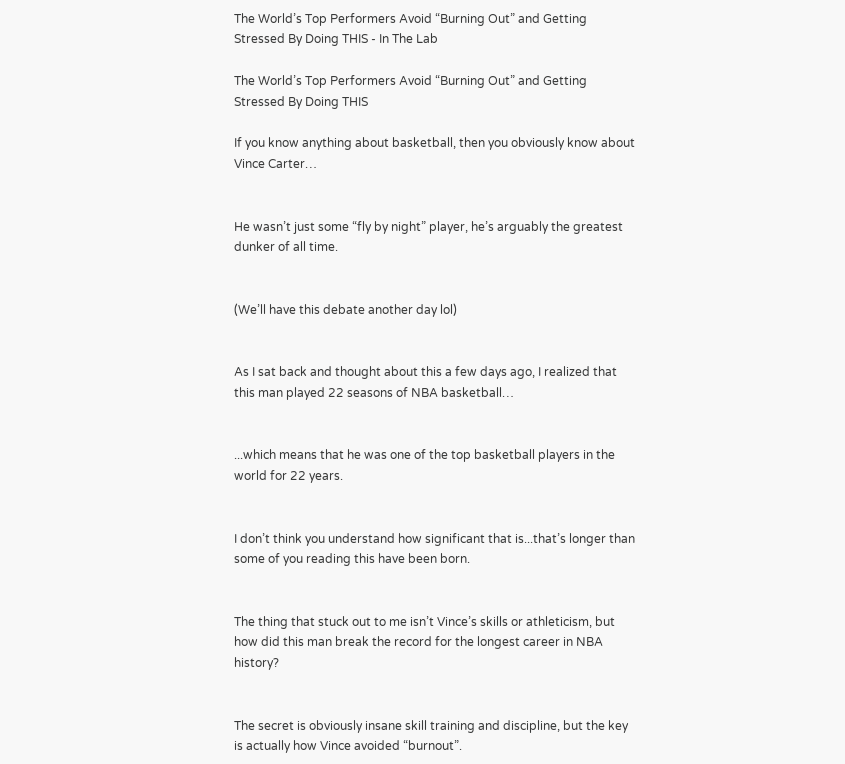The World’s Top Performers Avoid “Burning Out” and Getting Stressed By Doing THIS - In The Lab

The World’s Top Performers Avoid “Burning Out” and Getting Stressed By Doing THIS

If you know anything about basketball, then you obviously know about Vince Carter…


He wasn’t just some “fly by night” player, he’s arguably the greatest dunker of all time.


(We’ll have this debate another day lol)


As I sat back and thought about this a few days ago, I realized that this man played 22 seasons of NBA basketball…


...which means that he was one of the top basketball players in the world for 22 years.


I don’t think you understand how significant that is...that’s longer than some of you reading this have been born.


The thing that stuck out to me isn’t Vince’s skills or athleticism, but how did this man break the record for the longest career in NBA history?


The secret is obviously insane skill training and discipline, but the key is actually how Vince avoided “burnout”.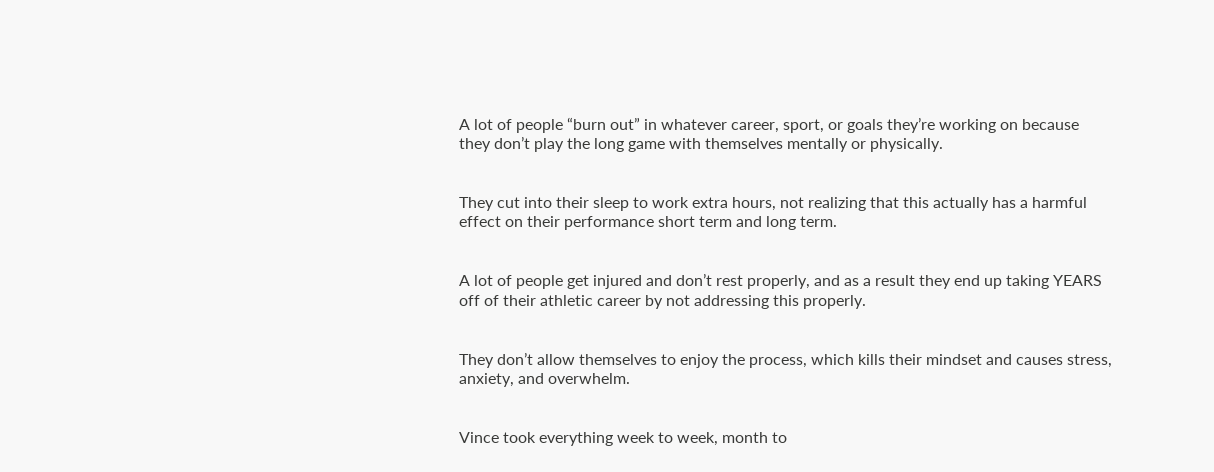A lot of people “burn out” in whatever career, sport, or goals they’re working on because they don’t play the long game with themselves mentally or physically.


They cut into their sleep to work extra hours, not realizing that this actually has a harmful effect on their performance short term and long term.


A lot of people get injured and don’t rest properly, and as a result they end up taking YEARS off of their athletic career by not addressing this properly.


They don’t allow themselves to enjoy the process, which kills their mindset and causes stress, anxiety, and overwhelm.


Vince took everything week to week, month to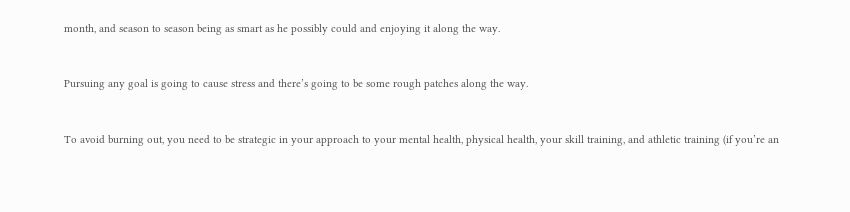month, and season to season being as smart as he possibly could and enjoying it along the way.


Pursuing any goal is going to cause stress and there’s going to be some rough patches along the way.


To avoid burning out, you need to be strategic in your approach to your mental health, physical health, your skill training, and athletic training (if you’re an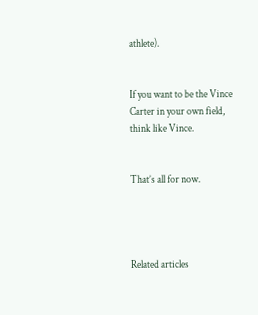athlete).


If you want to be the Vince Carter in your own field, think like Vince.


That’s all for now.




Related articles